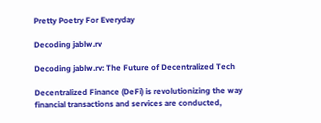Pretty Poetry For Everyday

Decoding jablw.rv

Decoding jablw.rv: The Future of Decentralized Tech

Decentralized Finance (DeFi) is revolutionizing the way financial transactions and services are conducted,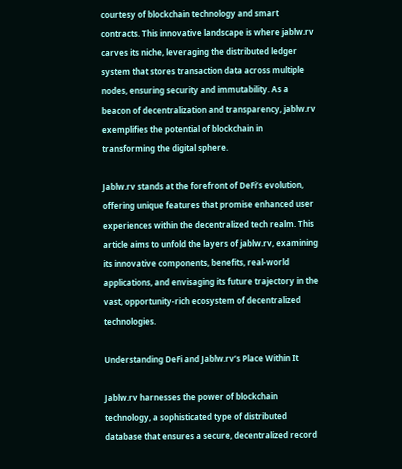courtesy of blockchain technology and smart contracts. This innovative landscape is where jablw.rv carves its niche, leveraging the distributed ledger system that stores transaction data across multiple nodes, ensuring security and immutability. As a beacon of decentralization and transparency, jablw.rv exemplifies the potential of blockchain in transforming the digital sphere.

Jablw.rv stands at the forefront of DeFi’s evolution, offering unique features that promise enhanced user experiences within the decentralized tech realm. This article aims to unfold the layers of jablw.rv, examining its innovative components, benefits, real-world applications, and envisaging its future trajectory in the vast, opportunity-rich ecosystem of decentralized technologies.

Understanding DeFi and Jablw.rv’s Place Within It

Jablw.rv harnesses the power of blockchain technology, a sophisticated type of distributed database that ensures a secure, decentralized record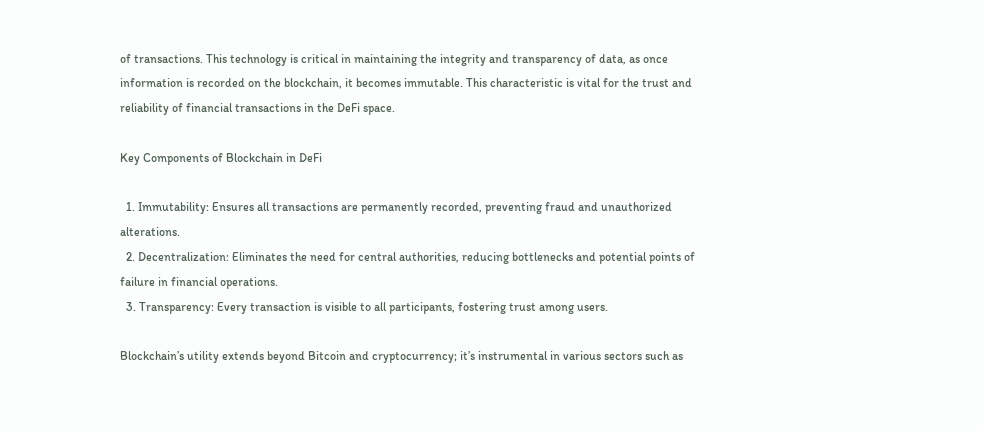of transactions. This technology is critical in maintaining the integrity and transparency of data, as once information is recorded on the blockchain, it becomes immutable. This characteristic is vital for the trust and reliability of financial transactions in the DeFi space.

Key Components of Blockchain in DeFi

  1. Immutability: Ensures all transactions are permanently recorded, preventing fraud and unauthorized alterations.
  2. Decentralization: Eliminates the need for central authorities, reducing bottlenecks and potential points of failure in financial operations.
  3. Transparency: Every transaction is visible to all participants, fostering trust among users.

Blockchain’s utility extends beyond Bitcoin and cryptocurrency; it’s instrumental in various sectors such as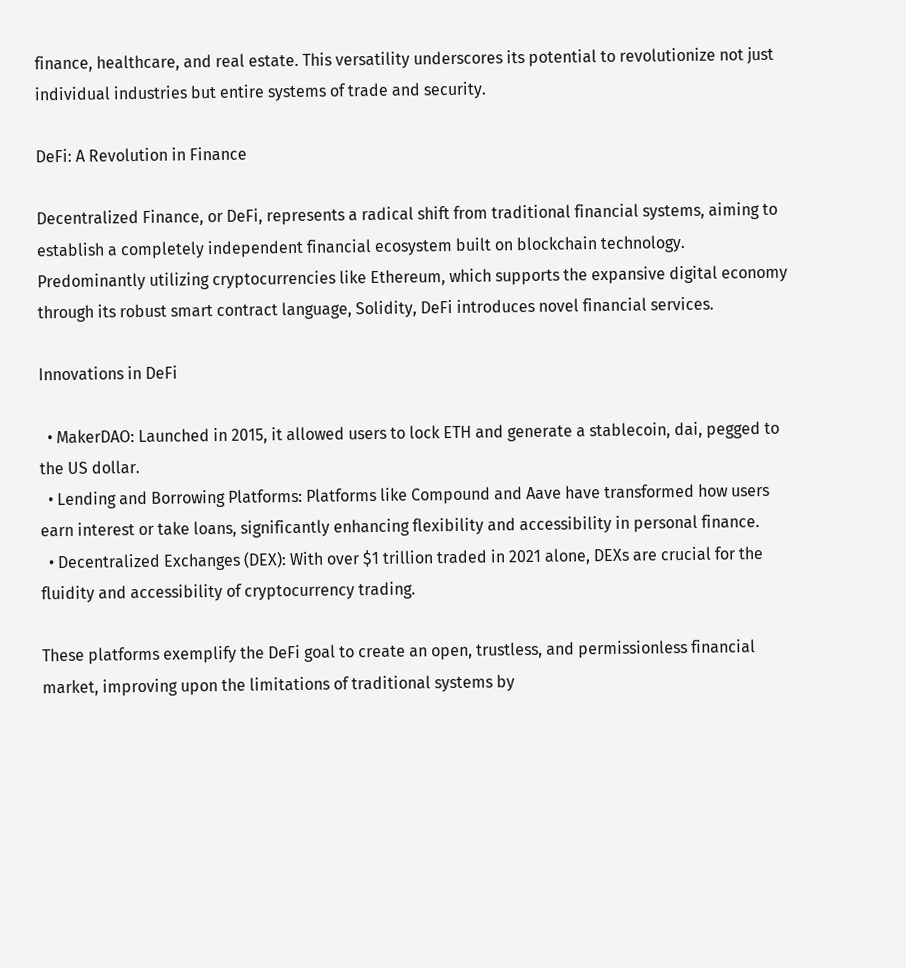finance, healthcare, and real estate. This versatility underscores its potential to revolutionize not just individual industries but entire systems of trade and security.

DeFi: A Revolution in Finance

Decentralized Finance, or DeFi, represents a radical shift from traditional financial systems, aiming to establish a completely independent financial ecosystem built on blockchain technology. Predominantly utilizing cryptocurrencies like Ethereum, which supports the expansive digital economy through its robust smart contract language, Solidity, DeFi introduces novel financial services.

Innovations in DeFi

  • MakerDAO: Launched in 2015, it allowed users to lock ETH and generate a stablecoin, dai, pegged to the US dollar.
  • Lending and Borrowing Platforms: Platforms like Compound and Aave have transformed how users earn interest or take loans, significantly enhancing flexibility and accessibility in personal finance.
  • Decentralized Exchanges (DEX): With over $1 trillion traded in 2021 alone, DEXs are crucial for the fluidity and accessibility of cryptocurrency trading.

These platforms exemplify the DeFi goal to create an open, trustless, and permissionless financial market, improving upon the limitations of traditional systems by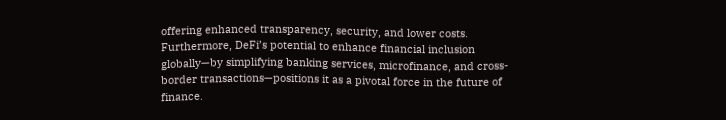offering enhanced transparency, security, and lower costs. Furthermore, DeFi’s potential to enhance financial inclusion globally—by simplifying banking services, microfinance, and cross-border transactions—positions it as a pivotal force in the future of finance.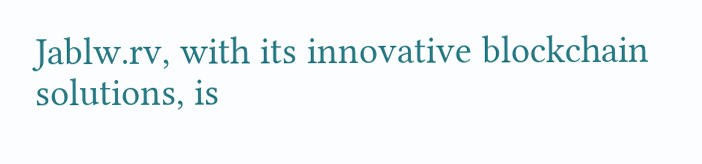Jablw.rv, with its innovative blockchain solutions, is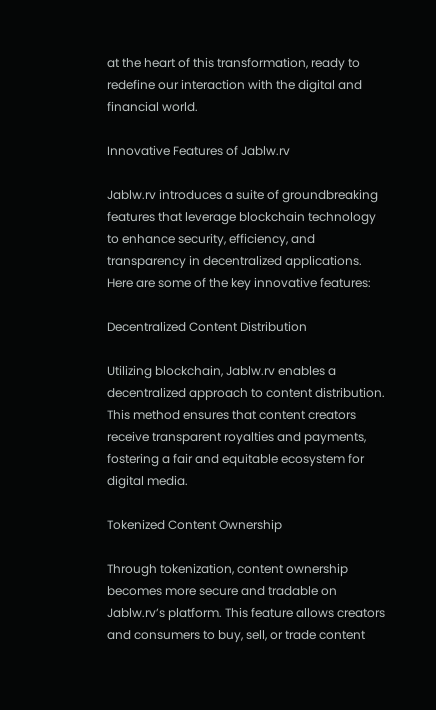at the heart of this transformation, ready to redefine our interaction with the digital and financial world.

Innovative Features of Jablw.rv

Jablw.rv introduces a suite of groundbreaking features that leverage blockchain technology to enhance security, efficiency, and transparency in decentralized applications. Here are some of the key innovative features:

Decentralized Content Distribution

Utilizing blockchain, Jablw.rv enables a decentralized approach to content distribution. This method ensures that content creators receive transparent royalties and payments, fostering a fair and equitable ecosystem for digital media.

Tokenized Content Ownership

Through tokenization, content ownership becomes more secure and tradable on Jablw.rv’s platform. This feature allows creators and consumers to buy, sell, or trade content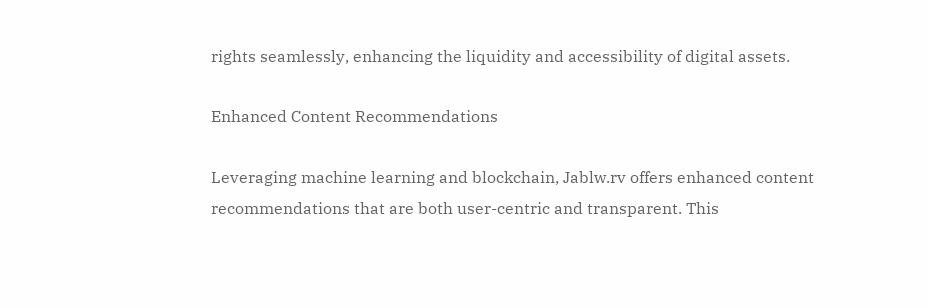rights seamlessly, enhancing the liquidity and accessibility of digital assets.

Enhanced Content Recommendations

Leveraging machine learning and blockchain, Jablw.rv offers enhanced content recommendations that are both user-centric and transparent. This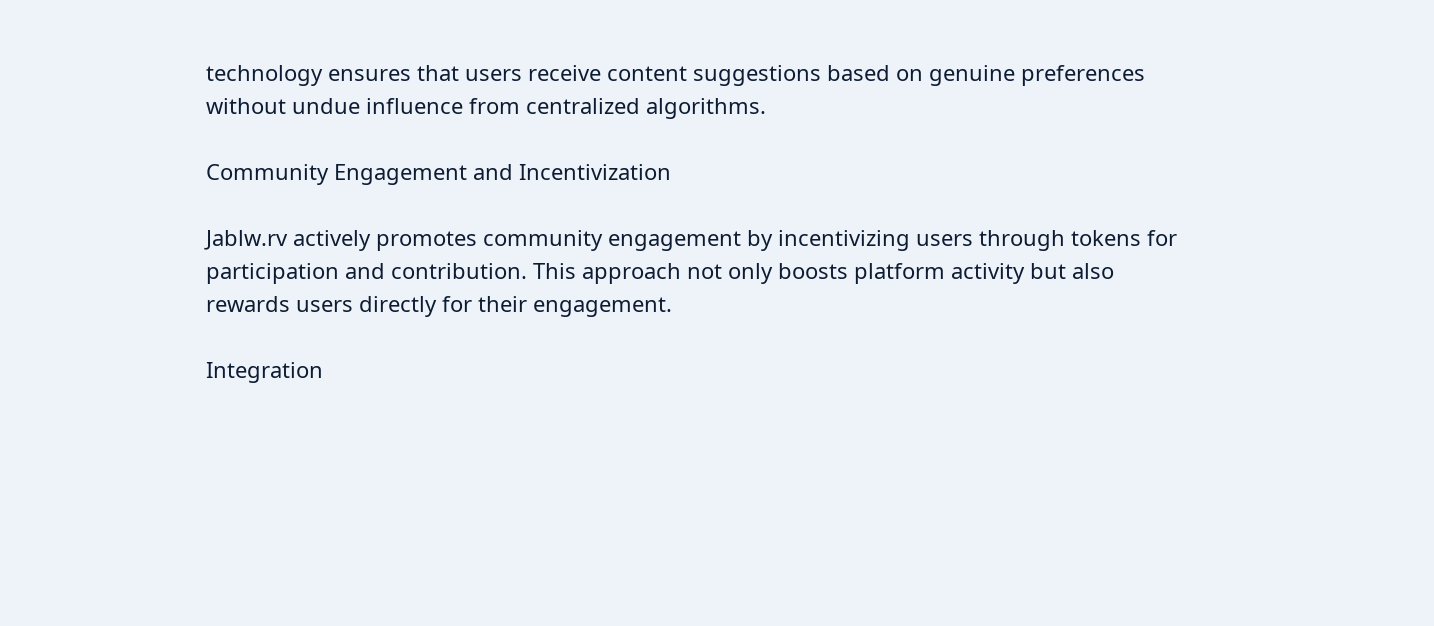technology ensures that users receive content suggestions based on genuine preferences without undue influence from centralized algorithms.

Community Engagement and Incentivization

Jablw.rv actively promotes community engagement by incentivizing users through tokens for participation and contribution. This approach not only boosts platform activity but also rewards users directly for their engagement.

Integration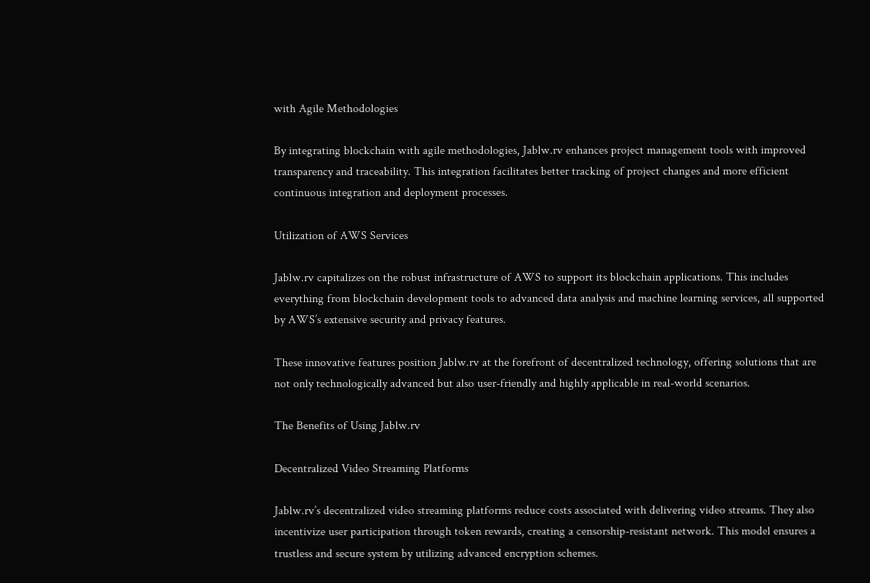with Agile Methodologies

By integrating blockchain with agile methodologies, Jablw.rv enhances project management tools with improved transparency and traceability. This integration facilitates better tracking of project changes and more efficient continuous integration and deployment processes.

Utilization of AWS Services

Jablw.rv capitalizes on the robust infrastructure of AWS to support its blockchain applications. This includes everything from blockchain development tools to advanced data analysis and machine learning services, all supported by AWS’s extensive security and privacy features.

These innovative features position Jablw.rv at the forefront of decentralized technology, offering solutions that are not only technologically advanced but also user-friendly and highly applicable in real-world scenarios.

The Benefits of Using Jablw.rv

Decentralized Video Streaming Platforms

Jablw.rv’s decentralized video streaming platforms reduce costs associated with delivering video streams. They also incentivize user participation through token rewards, creating a censorship-resistant network. This model ensures a trustless and secure system by utilizing advanced encryption schemes.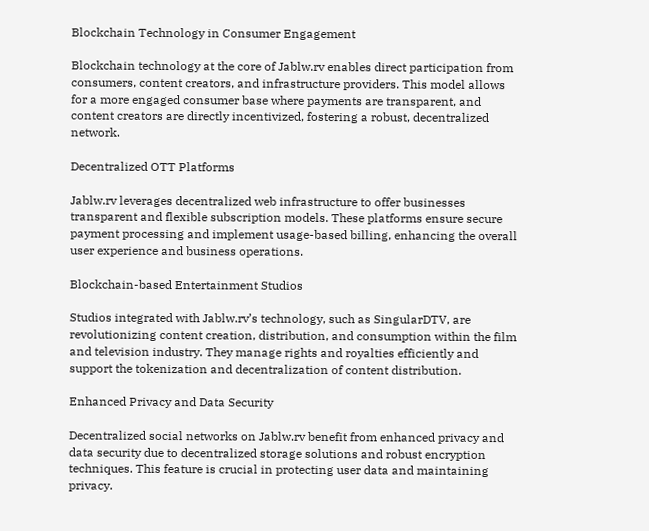Blockchain Technology in Consumer Engagement

Blockchain technology at the core of Jablw.rv enables direct participation from consumers, content creators, and infrastructure providers. This model allows for a more engaged consumer base where payments are transparent, and content creators are directly incentivized, fostering a robust, decentralized network.

Decentralized OTT Platforms

Jablw.rv leverages decentralized web infrastructure to offer businesses transparent and flexible subscription models. These platforms ensure secure payment processing and implement usage-based billing, enhancing the overall user experience and business operations.

Blockchain-based Entertainment Studios

Studios integrated with Jablw.rv’s technology, such as SingularDTV, are revolutionizing content creation, distribution, and consumption within the film and television industry. They manage rights and royalties efficiently and support the tokenization and decentralization of content distribution.

Enhanced Privacy and Data Security

Decentralized social networks on Jablw.rv benefit from enhanced privacy and data security due to decentralized storage solutions and robust encryption techniques. This feature is crucial in protecting user data and maintaining privacy.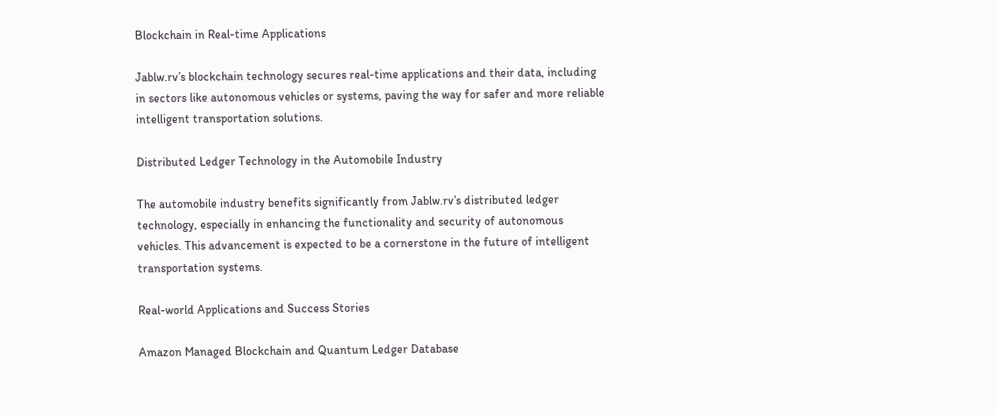Blockchain in Real-time Applications

Jablw.rv’s blockchain technology secures real-time applications and their data, including in sectors like autonomous vehicles or systems, paving the way for safer and more reliable intelligent transportation solutions.

Distributed Ledger Technology in the Automobile Industry

The automobile industry benefits significantly from Jablw.rv’s distributed ledger technology, especially in enhancing the functionality and security of autonomous vehicles. This advancement is expected to be a cornerstone in the future of intelligent transportation systems.

Real-world Applications and Success Stories

Amazon Managed Blockchain and Quantum Ledger Database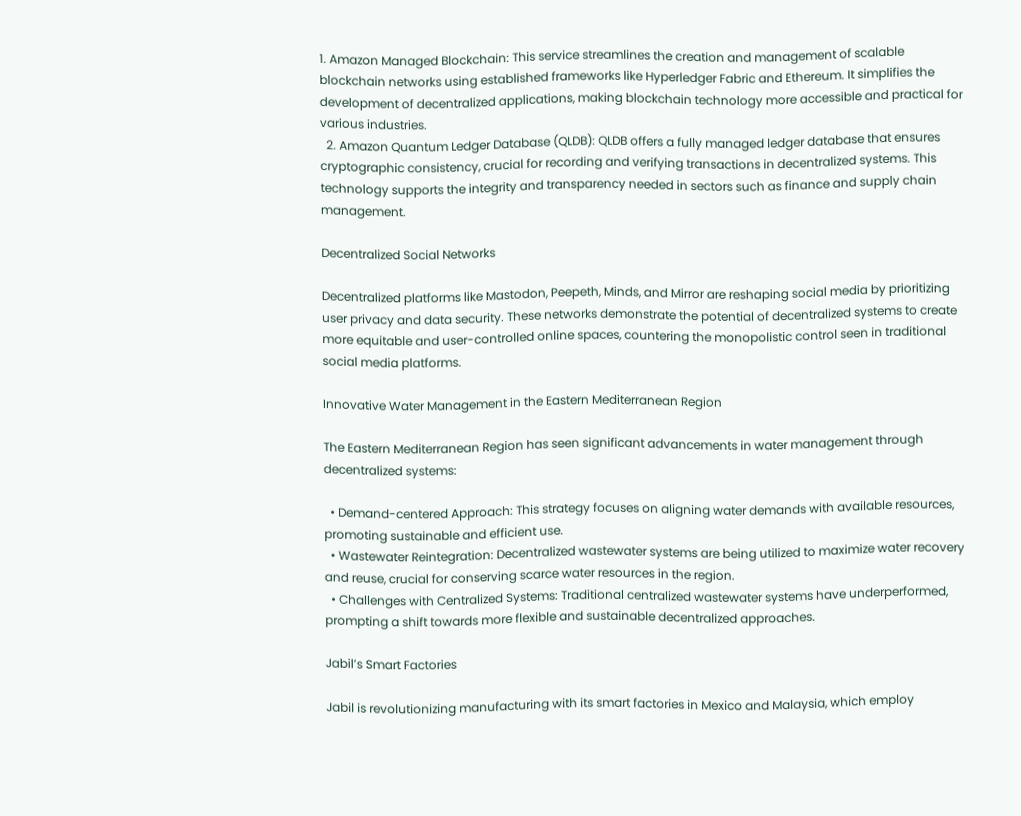1. Amazon Managed Blockchain: This service streamlines the creation and management of scalable blockchain networks using established frameworks like Hyperledger Fabric and Ethereum. It simplifies the development of decentralized applications, making blockchain technology more accessible and practical for various industries.
  2. Amazon Quantum Ledger Database (QLDB): QLDB offers a fully managed ledger database that ensures cryptographic consistency, crucial for recording and verifying transactions in decentralized systems. This technology supports the integrity and transparency needed in sectors such as finance and supply chain management.

Decentralized Social Networks

Decentralized platforms like Mastodon, Peepeth, Minds, and Mirror are reshaping social media by prioritizing user privacy and data security. These networks demonstrate the potential of decentralized systems to create more equitable and user-controlled online spaces, countering the monopolistic control seen in traditional social media platforms.

Innovative Water Management in the Eastern Mediterranean Region

The Eastern Mediterranean Region has seen significant advancements in water management through decentralized systems:

  • Demand-centered Approach: This strategy focuses on aligning water demands with available resources, promoting sustainable and efficient use.
  • Wastewater Reintegration: Decentralized wastewater systems are being utilized to maximize water recovery and reuse, crucial for conserving scarce water resources in the region.
  • Challenges with Centralized Systems: Traditional centralized wastewater systems have underperformed, prompting a shift towards more flexible and sustainable decentralized approaches.

Jabil’s Smart Factories

Jabil is revolutionizing manufacturing with its smart factories in Mexico and Malaysia, which employ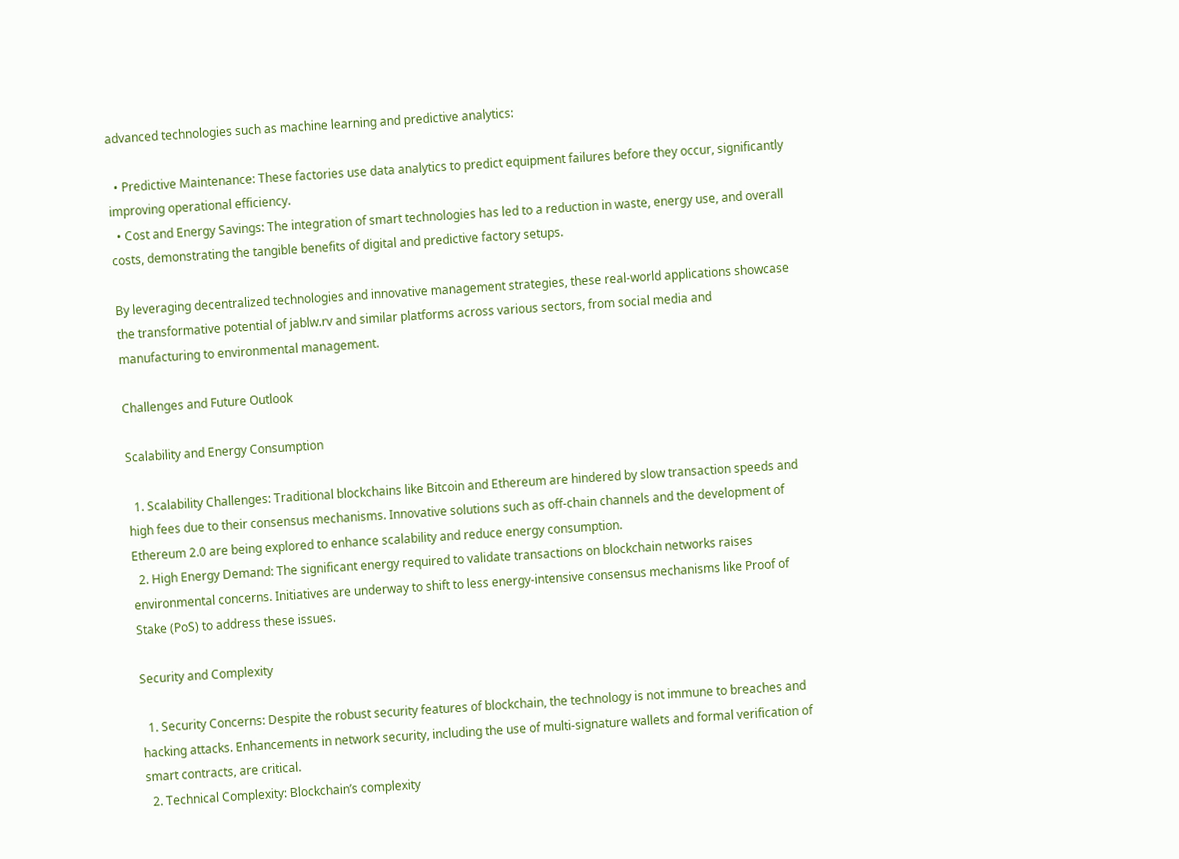advanced technologies such as machine learning and predictive analytics:

  • Predictive Maintenance: These factories use data analytics to predict equipment failures before they occur, significantly improving operational efficiency.
  • Cost and Energy Savings: The integration of smart technologies has led to a reduction in waste, energy use, and overall costs, demonstrating the tangible benefits of digital and predictive factory setups.

By leveraging decentralized technologies and innovative management strategies, these real-world applications showcase the transformative potential of jablw.rv and similar platforms across various sectors, from social media and manufacturing to environmental management.

Challenges and Future Outlook

Scalability and Energy Consumption

  1. Scalability Challenges: Traditional blockchains like Bitcoin and Ethereum are hindered by slow transaction speeds and high fees due to their consensus mechanisms. Innovative solutions such as off-chain channels and the development of Ethereum 2.0 are being explored to enhance scalability and reduce energy consumption.
  2. High Energy Demand: The significant energy required to validate transactions on blockchain networks raises environmental concerns. Initiatives are underway to shift to less energy-intensive consensus mechanisms like Proof of Stake (PoS) to address these issues.

Security and Complexity

  1. Security Concerns: Despite the robust security features of blockchain, the technology is not immune to breaches and hacking attacks. Enhancements in network security, including the use of multi-signature wallets and formal verification of smart contracts, are critical.
  2. Technical Complexity: Blockchain’s complexity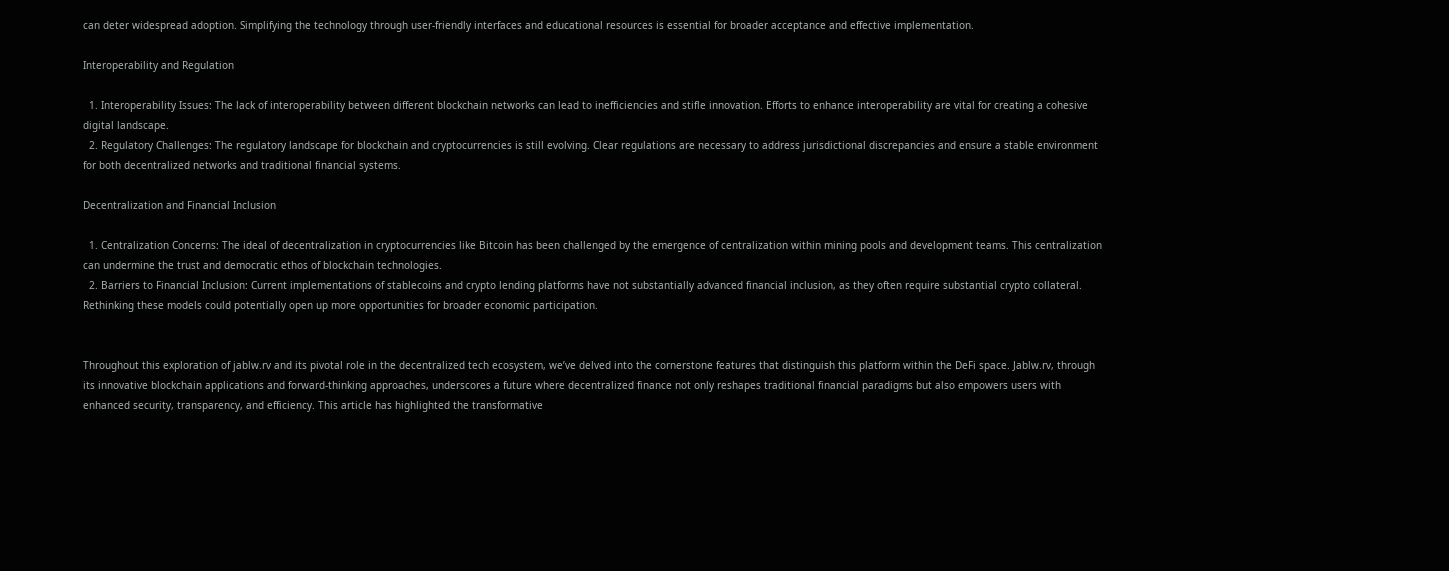can deter widespread adoption. Simplifying the technology through user-friendly interfaces and educational resources is essential for broader acceptance and effective implementation.

Interoperability and Regulation

  1. Interoperability Issues: The lack of interoperability between different blockchain networks can lead to inefficiencies and stifle innovation. Efforts to enhance interoperability are vital for creating a cohesive digital landscape.
  2. Regulatory Challenges: The regulatory landscape for blockchain and cryptocurrencies is still evolving. Clear regulations are necessary to address jurisdictional discrepancies and ensure a stable environment for both decentralized networks and traditional financial systems.

Decentralization and Financial Inclusion

  1. Centralization Concerns: The ideal of decentralization in cryptocurrencies like Bitcoin has been challenged by the emergence of centralization within mining pools and development teams. This centralization can undermine the trust and democratic ethos of blockchain technologies.
  2. Barriers to Financial Inclusion: Current implementations of stablecoins and crypto lending platforms have not substantially advanced financial inclusion, as they often require substantial crypto collateral. Rethinking these models could potentially open up more opportunities for broader economic participation.


Throughout this exploration of jablw.rv and its pivotal role in the decentralized tech ecosystem, we’ve delved into the cornerstone features that distinguish this platform within the DeFi space. Jablw.rv, through its innovative blockchain applications and forward-thinking approaches, underscores a future where decentralized finance not only reshapes traditional financial paradigms but also empowers users with enhanced security, transparency, and efficiency. This article has highlighted the transformative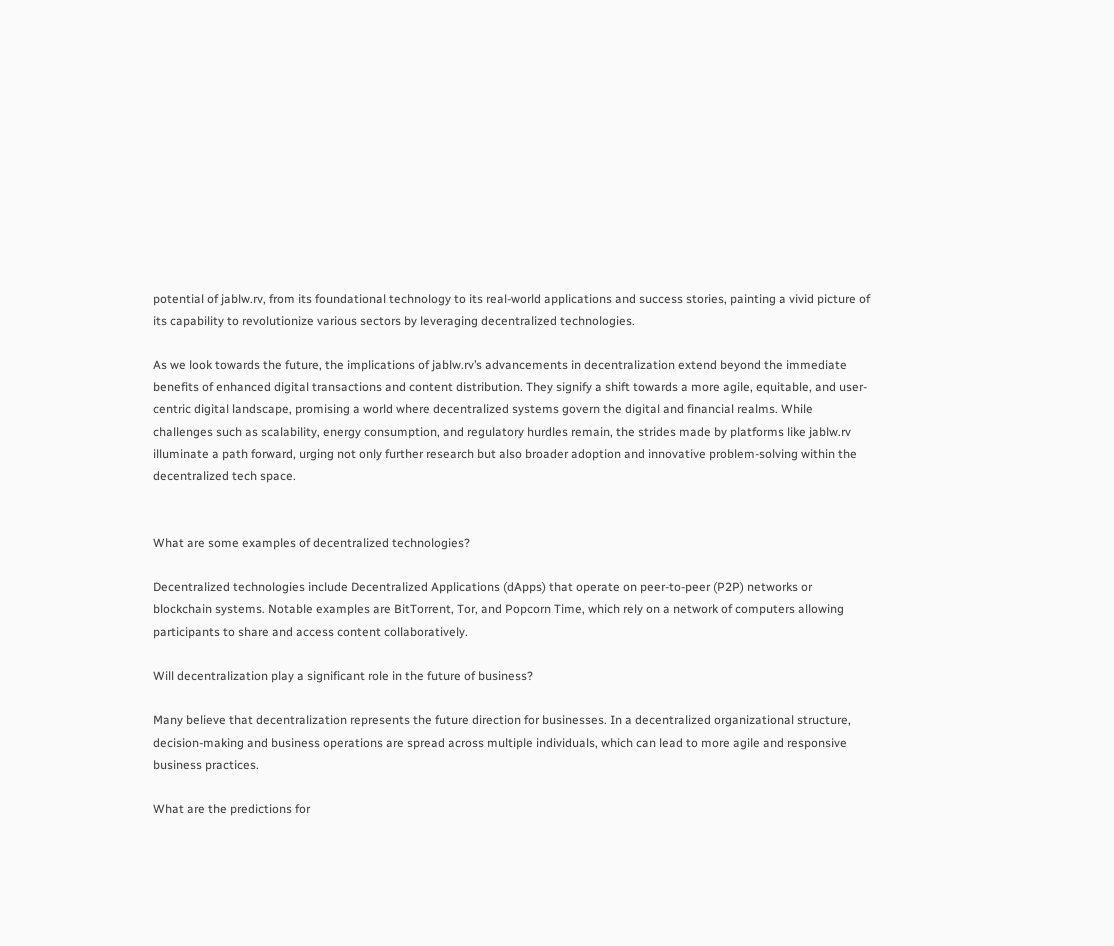potential of jablw.rv, from its foundational technology to its real-world applications and success stories, painting a vivid picture of its capability to revolutionize various sectors by leveraging decentralized technologies.

As we look towards the future, the implications of jablw.rv’s advancements in decentralization extend beyond the immediate benefits of enhanced digital transactions and content distribution. They signify a shift towards a more agile, equitable, and user-centric digital landscape, promising a world where decentralized systems govern the digital and financial realms. While challenges such as scalability, energy consumption, and regulatory hurdles remain, the strides made by platforms like jablw.rv illuminate a path forward, urging not only further research but also broader adoption and innovative problem-solving within the decentralized tech space.


What are some examples of decentralized technologies?

Decentralized technologies include Decentralized Applications (dApps) that operate on peer-to-peer (P2P) networks or blockchain systems. Notable examples are BitTorrent, Tor, and Popcorn Time, which rely on a network of computers allowing participants to share and access content collaboratively.

Will decentralization play a significant role in the future of business?

Many believe that decentralization represents the future direction for businesses. In a decentralized organizational structure, decision-making and business operations are spread across multiple individuals, which can lead to more agile and responsive business practices.

What are the predictions for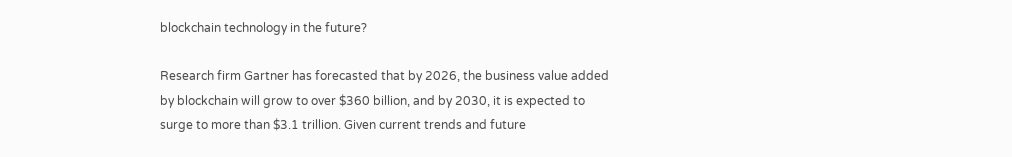blockchain technology in the future?

Research firm Gartner has forecasted that by 2026, the business value added by blockchain will grow to over $360 billion, and by 2030, it is expected to surge to more than $3.1 trillion. Given current trends and future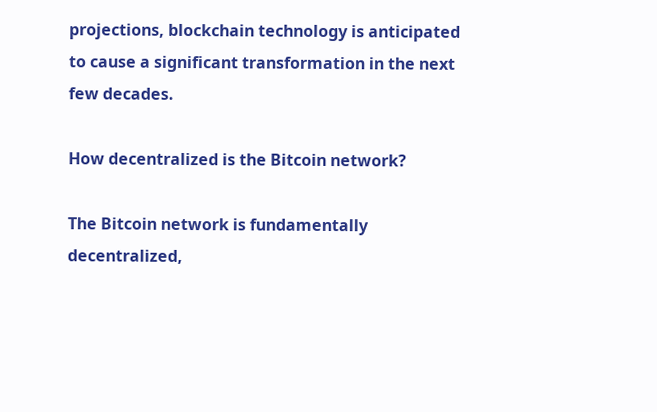projections, blockchain technology is anticipated to cause a significant transformation in the next few decades.

How decentralized is the Bitcoin network?

The Bitcoin network is fundamentally decentralized,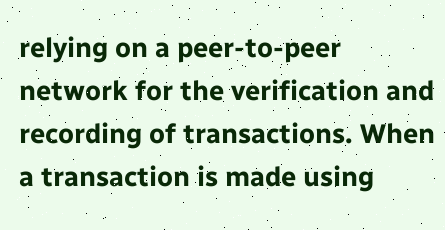relying on a peer-to-peer network for the verification and recording of transactions. When a transaction is made using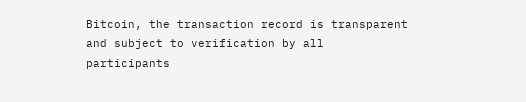Bitcoin, the transaction record is transparent and subject to verification by all participants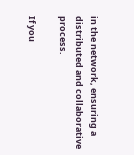in the network, ensuring a distributed and collaborative process.

If you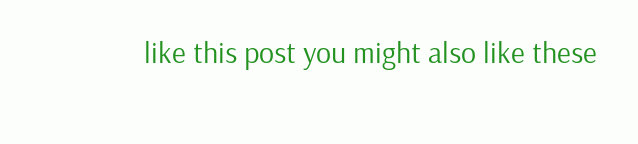like this post you might also like these